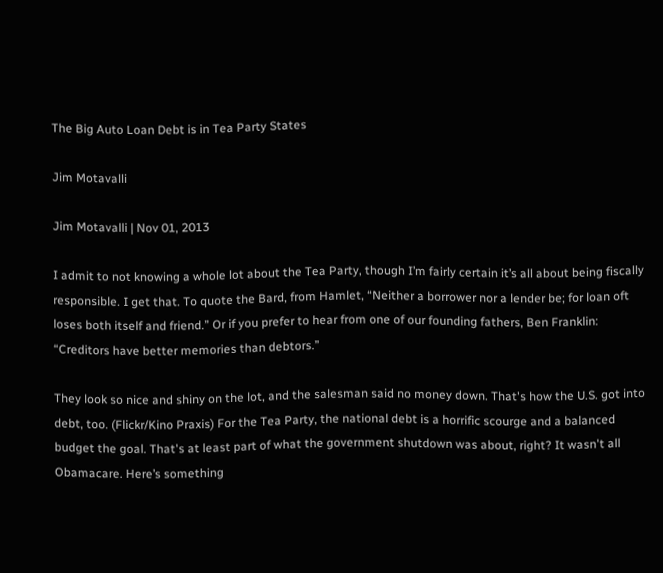The Big Auto Loan Debt is in Tea Party States

Jim Motavalli

Jim Motavalli | Nov 01, 2013

I admit to not knowing a whole lot about the Tea Party, though I’m fairly certain it’s all about being fiscally responsible. I get that. To quote the Bard, from Hamlet, “Neither a borrower nor a lender be; for loan oft loses both itself and friend.” Or if you prefer to hear from one of our founding fathers, Ben Franklin: “Creditors have better memories than debtors.”

They look so nice and shiny on the lot, and the salesman said no money down. That's how the U.S. got into debt, too. (Flickr/Kino Praxis) For the Tea Party, the national debt is a horrific scourge and a balanced budget the goal. That's at least part of what the government shutdown was about, right? It wasn't all Obamacare. Here’s something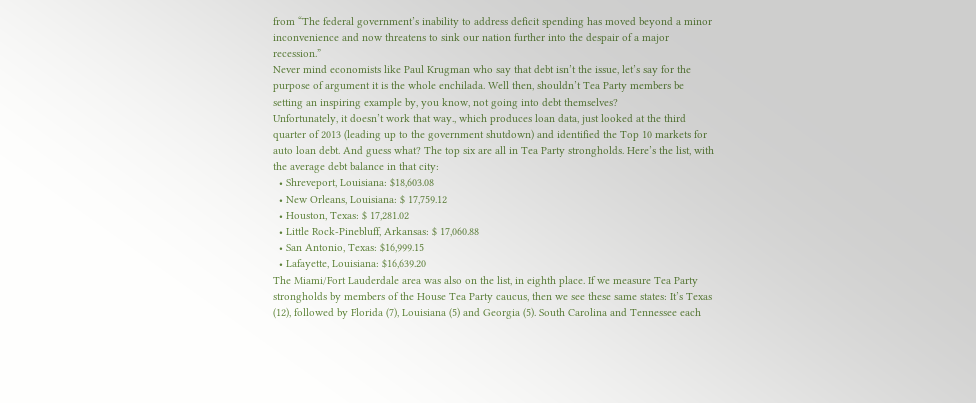from “The federal government’s inability to address deficit spending has moved beyond a minor inconvenience and now threatens to sink our nation further into the despair of a major recession.”
Never mind economists like Paul Krugman who say that debt isn’t the issue, let’s say for the purpose of argument it is the whole enchilada. Well then, shouldn’t Tea Party members be setting an inspiring example by, you know, not going into debt themselves?
Unfortunately, it doesn’t work that way., which produces loan data, just looked at the third quarter of 2013 (leading up to the government shutdown) and identified the Top 10 markets for auto loan debt. And guess what? The top six are all in Tea Party strongholds. Here’s the list, with the average debt balance in that city:
  • Shreveport, Louisiana: $18,603.08
  • New Orleans, Louisiana: $ 17,759.12
  • Houston, Texas: $ 17,281.02
  • Little Rock-Pinebluff, Arkansas: $ 17,060.88
  • San Antonio, Texas: $16,999.15
  • Lafayette, Louisiana: $16,639.20
The Miami/Fort Lauderdale area was also on the list, in eighth place. If we measure Tea Party strongholds by members of the House Tea Party caucus, then we see these same states: It’s Texas (12), followed by Florida (7), Louisiana (5) and Georgia (5). South Carolina and Tennessee each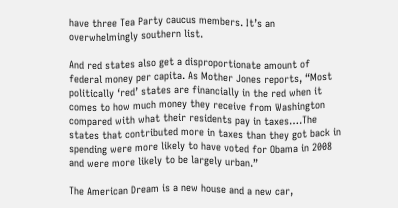have three Tea Party caucus members. It’s an overwhelmingly southern list.

And red states also get a disproportionate amount of federal money per capita. As Mother Jones reports, “Most politically ‘red’ states are financially in the red when it comes to how much money they receive from Washington compared with what their residents pay in taxes….The states that contributed more in taxes than they got back in spending were more likely to have voted for Obama in 2008 and were more likely to be largely urban.”

The American Dream is a new house and a new car,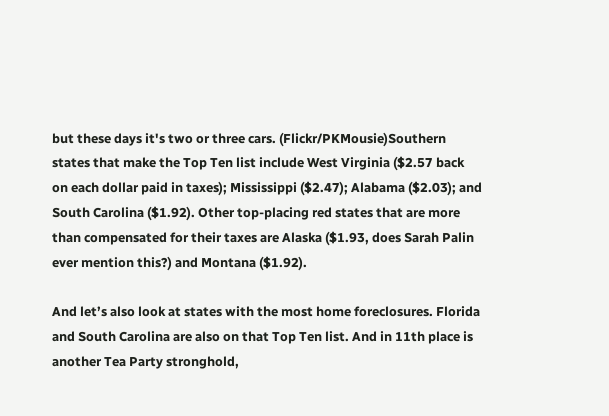but these days it's two or three cars. (Flickr/PKMousie)Southern states that make the Top Ten list include West Virginia ($2.57 back on each dollar paid in taxes); Mississippi ($2.47); Alabama ($2.03); and South Carolina ($1.92). Other top-placing red states that are more than compensated for their taxes are Alaska ($1.93, does Sarah Palin ever mention this?) and Montana ($1.92).

And let’s also look at states with the most home foreclosures. Florida and South Carolina are also on that Top Ten list. And in 11th place is another Tea Party stronghold,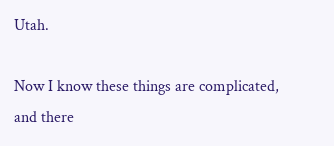Utah.

Now I know these things are complicated, and there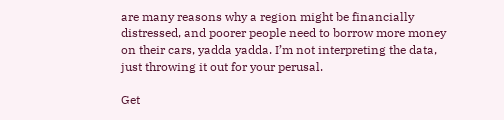are many reasons why a region might be financially distressed, and poorer people need to borrow more money on their cars, yadda yadda. I’m not interpreting the data, just throwing it out for your perusal.

Get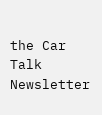the Car Talk Newsletter